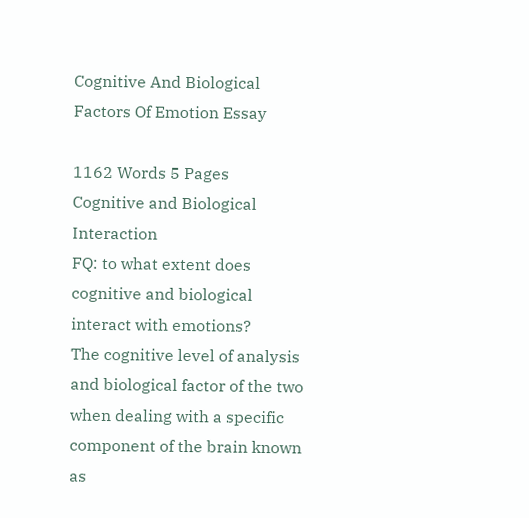Cognitive And Biological Factors Of Emotion Essay

1162 Words 5 Pages
Cognitive and Biological Interaction
FQ: to what extent does cognitive and biological interact with emotions?
The cognitive level of analysis and biological factor of the two when dealing with a specific component of the brain known as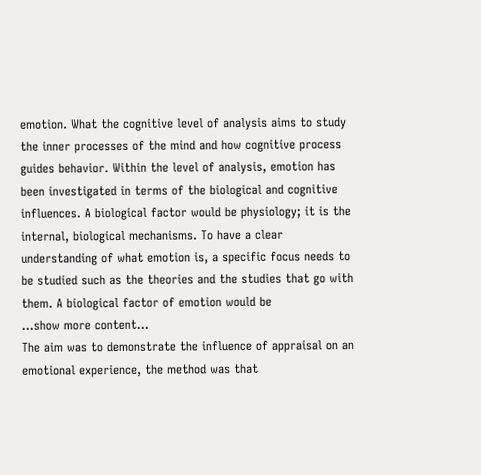emotion. What the cognitive level of analysis aims to study the inner processes of the mind and how cognitive process guides behavior. Within the level of analysis, emotion has been investigated in terms of the biological and cognitive influences. A biological factor would be physiology; it is the internal, biological mechanisms. To have a clear understanding of what emotion is, a specific focus needs to be studied such as the theories and the studies that go with them. A biological factor of emotion would be
…show more content…
The aim was to demonstrate the influence of appraisal on an emotional experience, the method was that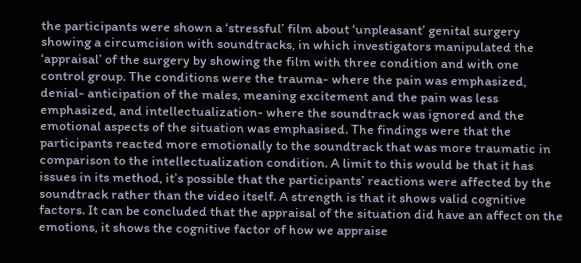the participants were shown a ‘stressful’ film about ‘unpleasant’ genital surgery showing a circumcision with soundtracks, in which investigators manipulated the ‘appraisal’ of the surgery by showing the film with three condition and with one control group. The conditions were the trauma- where the pain was emphasized, denial- anticipation of the males, meaning excitement and the pain was less emphasized, and intellectualization- where the soundtrack was ignored and the emotional aspects of the situation was emphasised. The findings were that the participants reacted more emotionally to the soundtrack that was more traumatic in comparison to the intellectualization condition. A limit to this would be that it has issues in its method, it’s possible that the participants’ reactions were affected by the soundtrack rather than the video itself. A strength is that it shows valid cognitive factors. It can be concluded that the appraisal of the situation did have an affect on the emotions, it shows the cognitive factor of how we appraise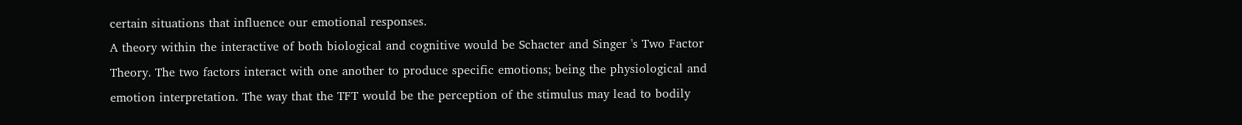certain situations that influence our emotional responses.
A theory within the interactive of both biological and cognitive would be Schacter and Singer 's Two Factor Theory. The two factors interact with one another to produce specific emotions; being the physiological and emotion interpretation. The way that the TFT would be the perception of the stimulus may lead to bodily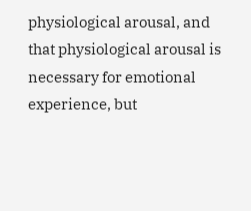physiological arousal, and that physiological arousal is necessary for emotional experience, but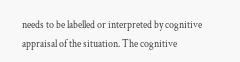needs to be labelled or interpreted by cognitive appraisal of the situation. The cognitive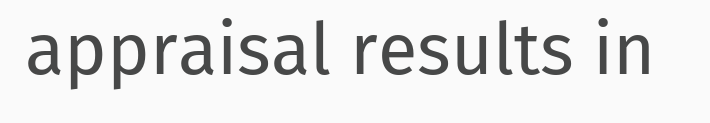appraisal results in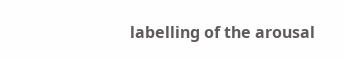labelling of the arousal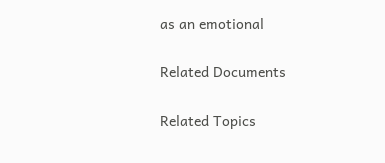as an emotional

Related Documents

Related Topics